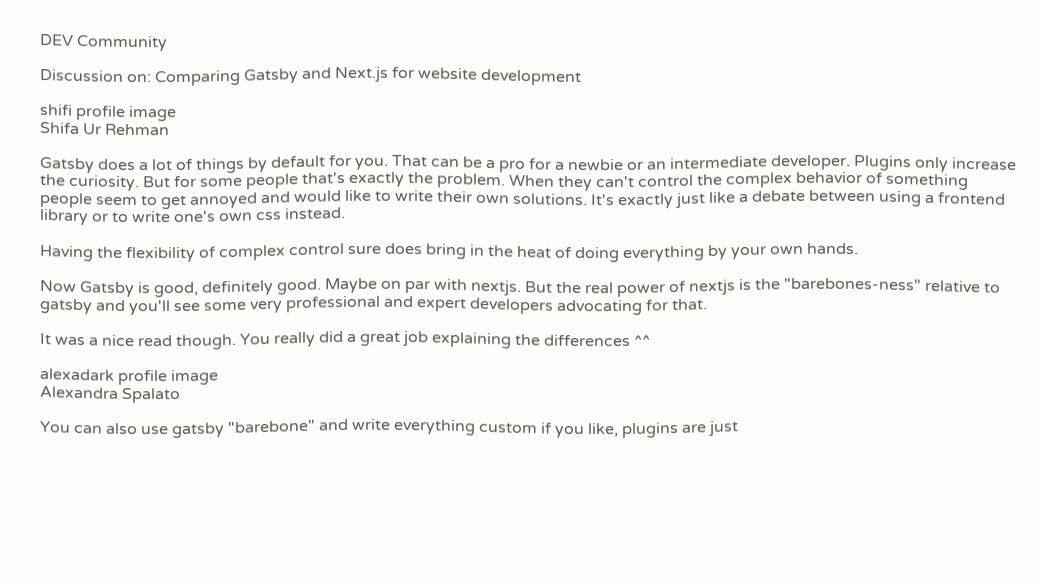DEV Community

Discussion on: Comparing Gatsby and Next.js for website development

shifi profile image
Shifa Ur Rehman

Gatsby does a lot of things by default for you. That can be a pro for a newbie or an intermediate developer. Plugins only increase the curiosity. But for some people that's exactly the problem. When they can't control the complex behavior of something people seem to get annoyed and would like to write their own solutions. It's exactly just like a debate between using a frontend library or to write one's own css instead.

Having the flexibility of complex control sure does bring in the heat of doing everything by your own hands.

Now Gatsby is good, definitely good. Maybe on par with nextjs. But the real power of nextjs is the "barebones-ness" relative to gatsby and you'll see some very professional and expert developers advocating for that.

It was a nice read though. You really did a great job explaining the differences ^^

alexadark profile image
Alexandra Spalato

You can also use gatsby "barebone" and write everything custom if you like, plugins are just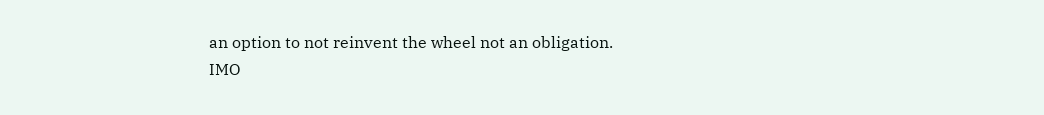an option to not reinvent the wheel not an obligation.
IMO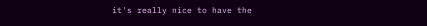it's really nice to have the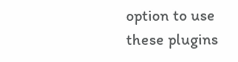option to use these plugins